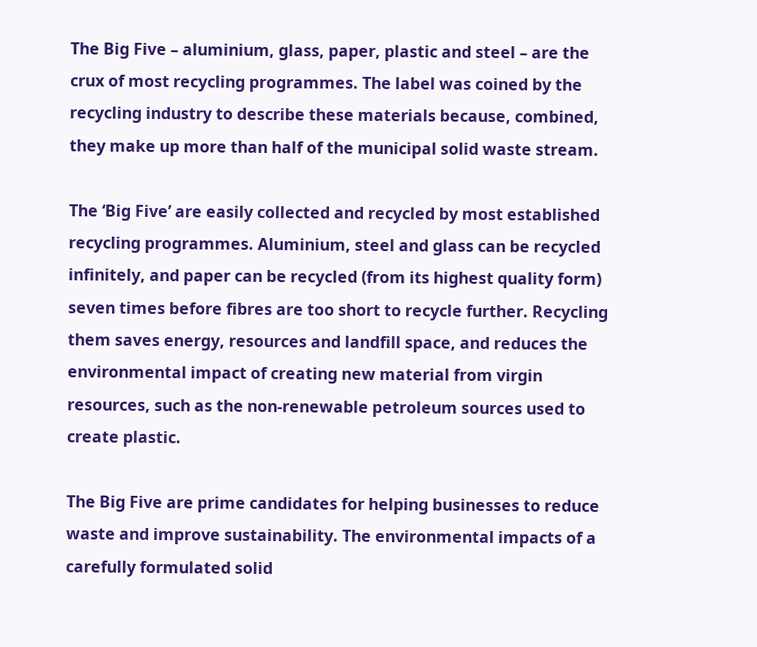The Big Five – aluminium, glass, paper, plastic and steel – are the crux of most recycling programmes. The label was coined by the recycling industry to describe these materials because, combined, they make up more than half of the municipal solid waste stream.

The ‘Big Five’ are easily collected and recycled by most established recycling programmes. Aluminium, steel and glass can be recycled infinitely, and paper can be recycled (from its highest quality form) seven times before fibres are too short to recycle further. Recycling them saves energy, resources and landfill space, and reduces the environmental impact of creating new material from virgin resources, such as the non-renewable petroleum sources used to create plastic.

The Big Five are prime candidates for helping businesses to reduce waste and improve sustainability. The environmental impacts of a carefully formulated solid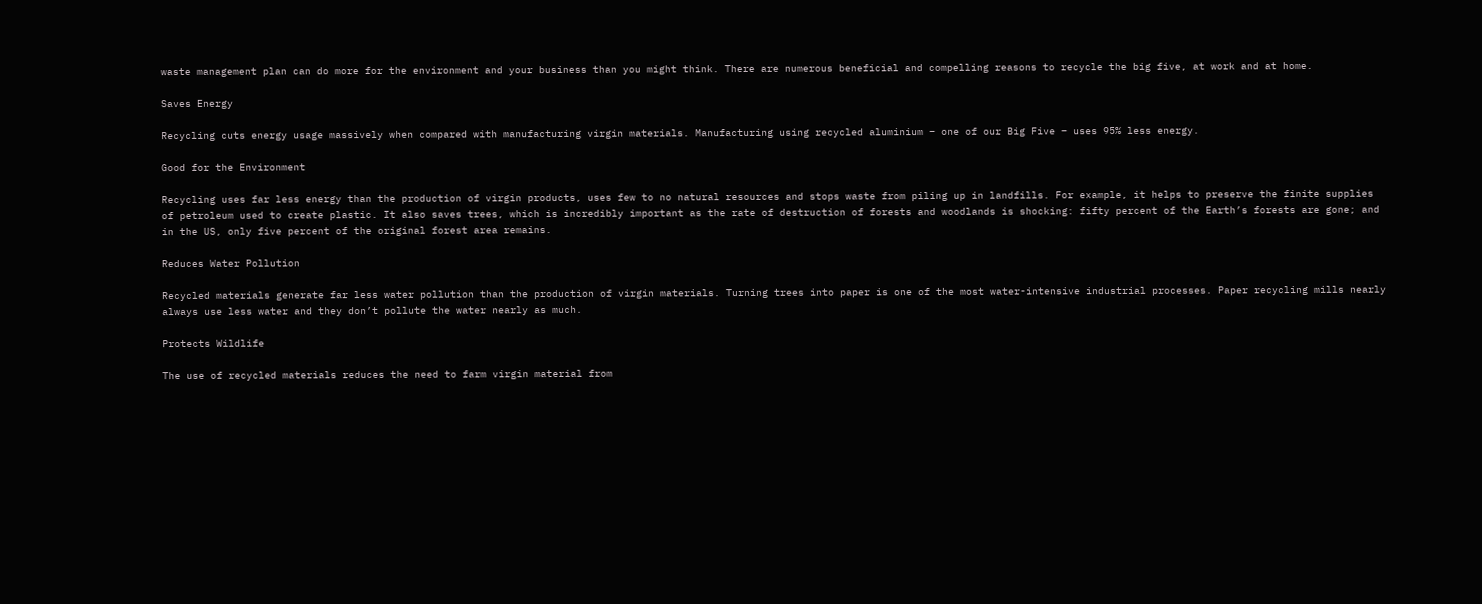waste management plan can do more for the environment and your business than you might think. There are numerous beneficial and compelling reasons to recycle the big five, at work and at home.

Saves Energy

Recycling cuts energy usage massively when compared with manufacturing virgin materials. Manufacturing using recycled aluminium – one of our Big Five – uses 95% less energy.

Good for the Environment

Recycling uses far less energy than the production of virgin products, uses few to no natural resources and stops waste from piling up in landfills. For example, it helps to preserve the finite supplies of petroleum used to create plastic. It also saves trees, which is incredibly important as the rate of destruction of forests and woodlands is shocking: fifty percent of the Earth’s forests are gone; and in the US, only five percent of the original forest area remains.

Reduces Water Pollution

Recycled materials generate far less water pollution than the production of virgin materials. Turning trees into paper is one of the most water-intensive industrial processes. Paper recycling mills nearly always use less water and they don’t pollute the water nearly as much.

Protects Wildlife

The use of recycled materials reduces the need to farm virgin material from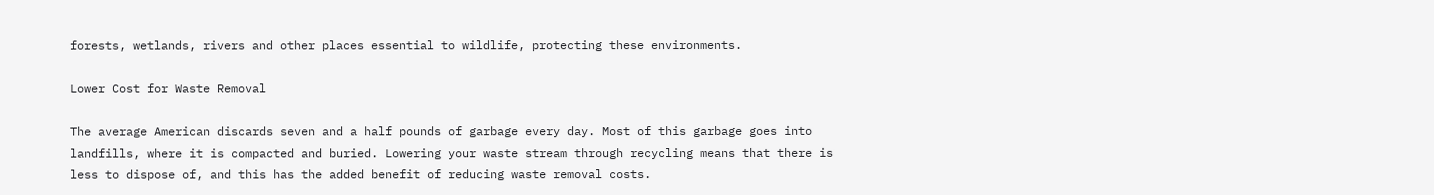forests, wetlands, rivers and other places essential to wildlife, protecting these environments.

Lower Cost for Waste Removal

The average American discards seven and a half pounds of garbage every day. Most of this garbage goes into landfills, where it is compacted and buried. Lowering your waste stream through recycling means that there is less to dispose of, and this has the added benefit of reducing waste removal costs.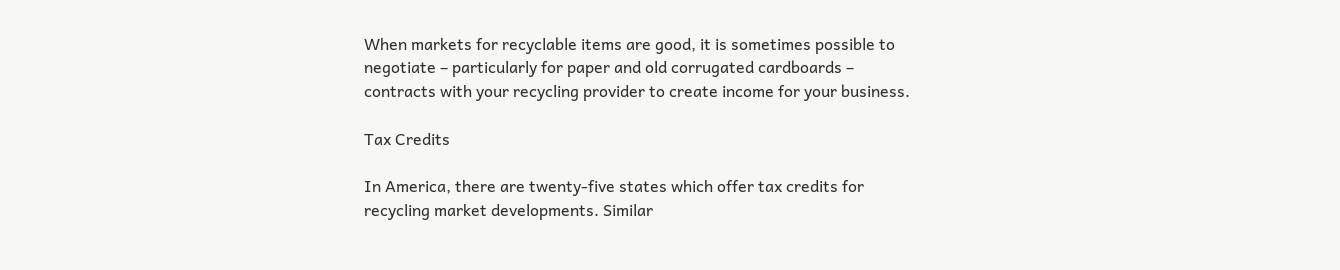When markets for recyclable items are good, it is sometimes possible to negotiate – particularly for paper and old corrugated cardboards – contracts with your recycling provider to create income for your business.

Tax Credits

In America, there are twenty-five states which offer tax credits for recycling market developments. Similar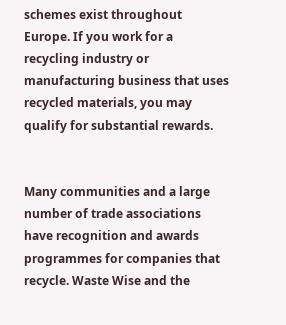schemes exist throughout Europe. If you work for a recycling industry or manufacturing business that uses recycled materials, you may qualify for substantial rewards.


Many communities and a large number of trade associations have recognition and awards programmes for companies that recycle. Waste Wise and the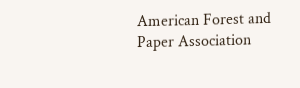American Forest and Paper Association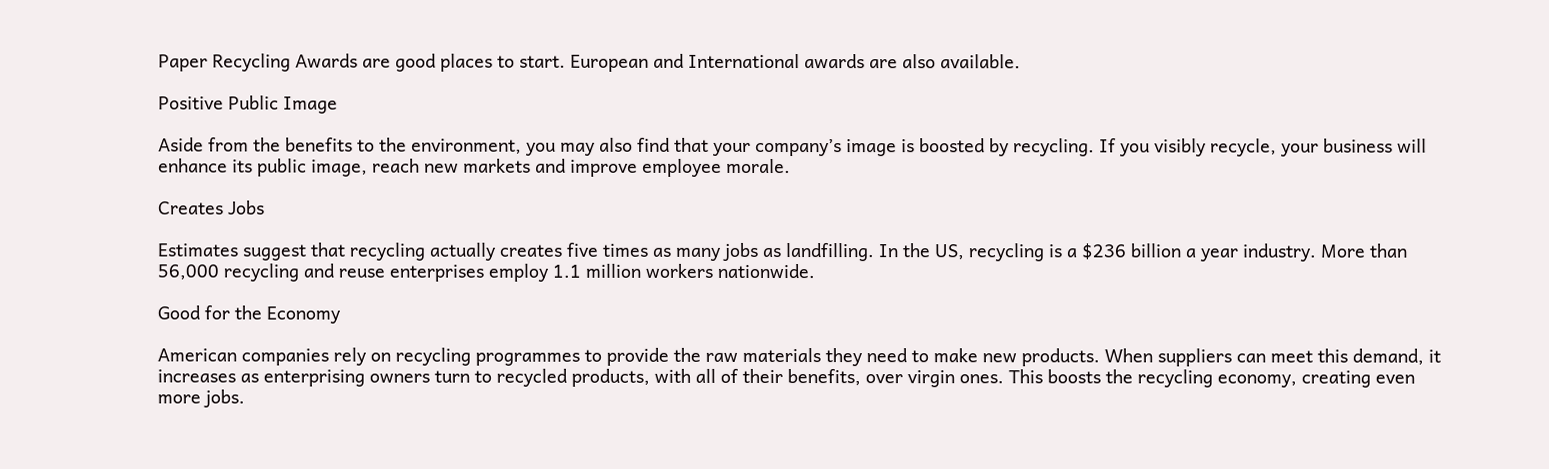Paper Recycling Awards are good places to start. European and International awards are also available.

Positive Public Image

Aside from the benefits to the environment, you may also find that your company’s image is boosted by recycling. If you visibly recycle, your business will enhance its public image, reach new markets and improve employee morale.

Creates Jobs

Estimates suggest that recycling actually creates five times as many jobs as landfilling. In the US, recycling is a $236 billion a year industry. More than 56,000 recycling and reuse enterprises employ 1.1 million workers nationwide.

Good for the Economy

American companies rely on recycling programmes to provide the raw materials they need to make new products. When suppliers can meet this demand, it increases as enterprising owners turn to recycled products, with all of their benefits, over virgin ones. This boosts the recycling economy, creating even more jobs.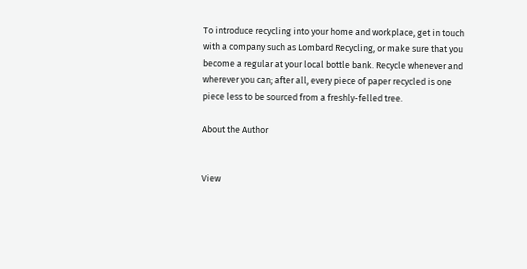To introduce recycling into your home and workplace, get in touch with a company such as Lombard Recycling, or make sure that you become a regular at your local bottle bank. Recycle whenever and wherever you can; after all, every piece of paper recycled is one piece less to be sourced from a freshly-felled tree.

About the Author


View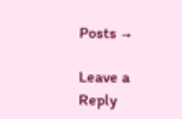Posts →

Leave a Reply